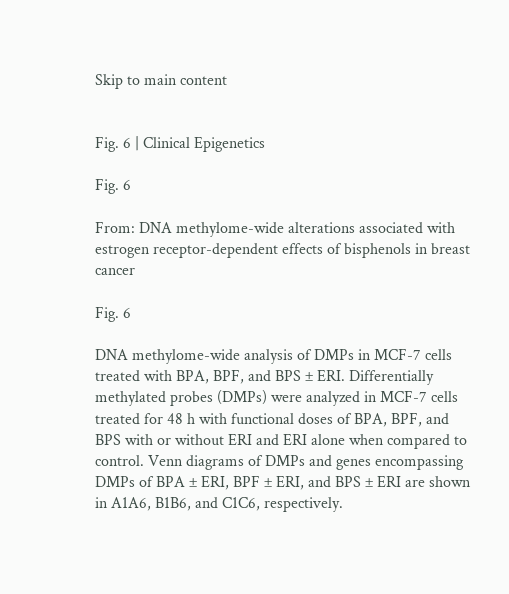Skip to main content


Fig. 6 | Clinical Epigenetics

Fig. 6

From: DNA methylome-wide alterations associated with estrogen receptor-dependent effects of bisphenols in breast cancer

Fig. 6

DNA methylome-wide analysis of DMPs in MCF-7 cells treated with BPA, BPF, and BPS ± ERI. Differentially methylated probes (DMPs) were analyzed in MCF-7 cells treated for 48 h with functional doses of BPA, BPF, and BPS with or without ERI and ERI alone when compared to control. Venn diagrams of DMPs and genes encompassing DMPs of BPA ± ERI, BPF ± ERI, and BPS ± ERI are shown in A1A6, B1B6, and C1C6, respectively.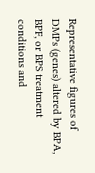Representative figures of DMPs (genes) altered by BPA, BPF, or BPS treatment conditions and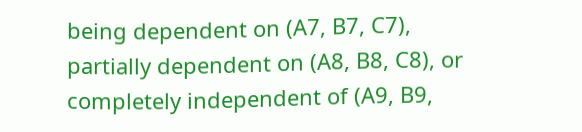being dependent on (A7, B7, C7), partially dependent on (A8, B8, C8), or completely independent of (A9, B9,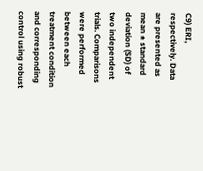C9) ERI, respectively. Data are presented as mean ± standard deviation (SD) of two independent trials. Comparisons were performed between each treatment condition and corresponding control using robust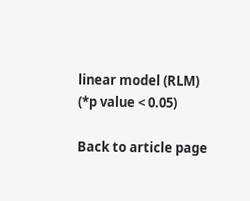linear model (RLM) (*p value < 0.05)

Back to article page